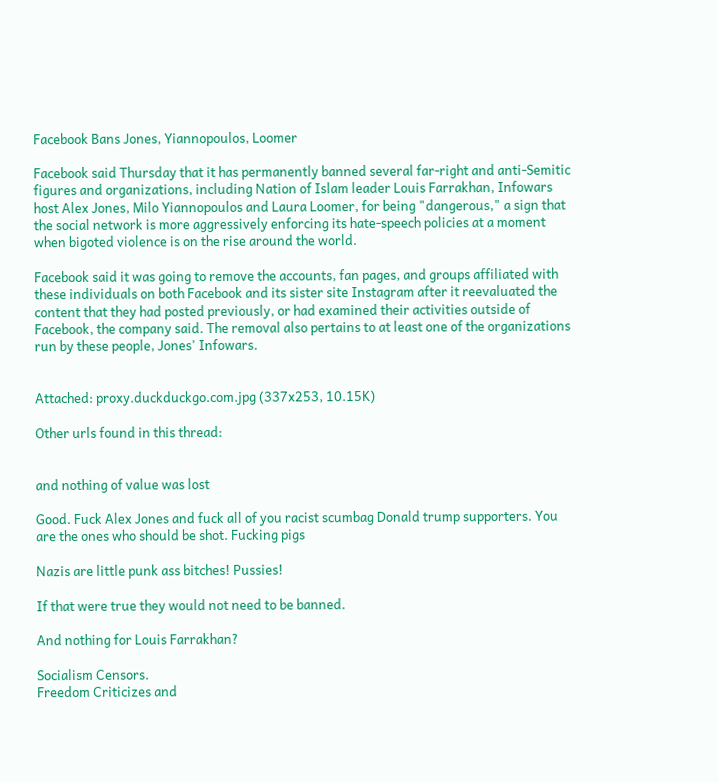Facebook Bans Jones, Yiannopoulos, Loomer

Facebook said Thursday that it has permanently banned several far-right and anti-Semitic figures and organizations, including Nation of Islam leader Louis Farrakhan, Infowars host Alex Jones, Milo Yiannopoulos and Laura Loomer, for being "dangerous," a sign that the social network is more aggressively enforcing its hate-speech policies at a moment when bigoted violence is on the rise around the world.

Facebook said it was going to remove the accounts, fan pages, and groups affiliated with these individuals on both Facebook and its sister site Instagram after it reevaluated the content that they had posted previously, or had examined their activities outside of Facebook, the company said. The removal also pertains to at least one of the organizations run by these people, Jones' Infowars.


Attached: proxy.duckduckgo.com.jpg (337x253, 10.15K)

Other urls found in this thread:


and nothing of value was lost

Good. Fuck Alex Jones and fuck all of you racist scumbag Donald trump supporters. You are the ones who should be shot. Fucking pigs

Nazis are little punk ass bitches! Pussies!

If that were true they would not need to be banned.

And nothing for Louis Farrakhan?

Socialism Censors.
Freedom Criticizes and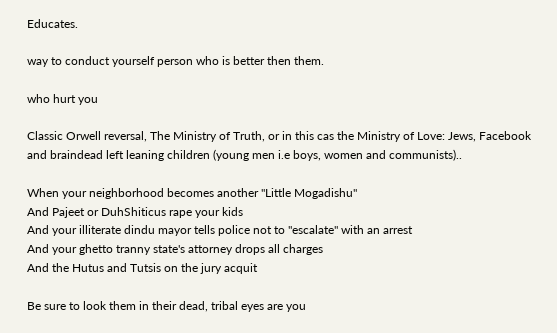Educates.

way to conduct yourself person who is better then them.

who hurt you

Classic Orwell reversal, The Ministry of Truth, or in this cas the Ministry of Love: Jews, Facebook and braindead left leaning children (young men i.e boys, women and communists)..

When your neighborhood becomes another "Little Mogadishu"
And Pajeet or DuhShiticus rape your kids
And your illiterate dindu mayor tells police not to "escalate" with an arrest
And your ghetto tranny state's attorney drops all charges
And the Hutus and Tutsis on the jury acquit

Be sure to look them in their dead, tribal eyes are you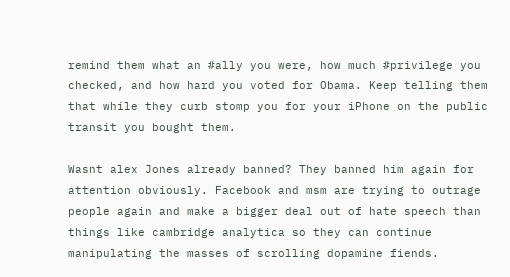remind them what an #ally you were, how much #privilege you checked, and how hard you voted for Obama. Keep telling them that while they curb stomp you for your iPhone on the public transit you bought them.

Wasnt alex Jones already banned? They banned him again for attention obviously. Facebook and msm are trying to outrage people again and make a bigger deal out of hate speech than things like cambridge analytica so they can continue manipulating the masses of scrolling dopamine fiends.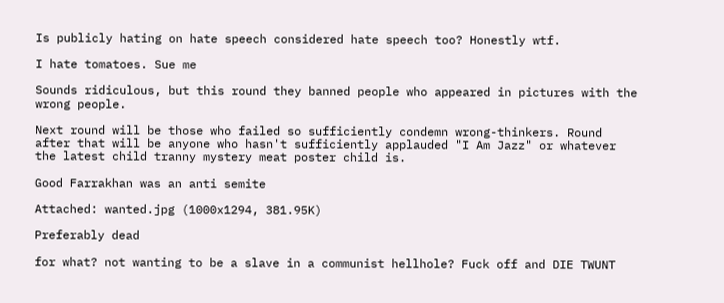Is publicly hating on hate speech considered hate speech too? Honestly wtf.

I hate tomatoes. Sue me

Sounds ridiculous, but this round they banned people who appeared in pictures with the wrong people.

Next round will be those who failed so sufficiently condemn wrong-thinkers. Round after that will be anyone who hasn't sufficiently applauded "I Am Jazz" or whatever the latest child tranny mystery meat poster child is.

Good Farrakhan was an anti semite

Attached: wanted.jpg (1000x1294, 381.95K)

Preferably dead

for what? not wanting to be a slave in a communist hellhole? Fuck off and DIE TWUNT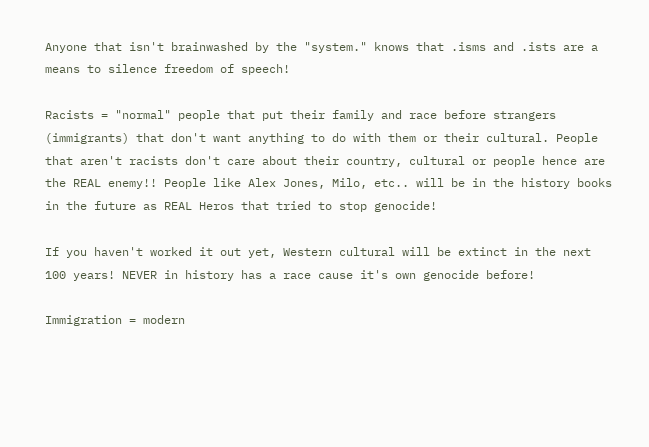Anyone that isn't brainwashed by the "system." knows that .isms and .ists are a means to silence freedom of speech!

Racists = "normal" people that put their family and race before strangers (immigrants) that don't want anything to do with them or their cultural. People that aren't racists don't care about their country, cultural or people hence are the REAL enemy!! People like Alex Jones, Milo, etc.. will be in the history books in the future as REAL Heros that tried to stop genocide!

If you haven't worked it out yet, Western cultural will be extinct in the next 100 years! NEVER in history has a race cause it's own genocide before!

Immigration = modern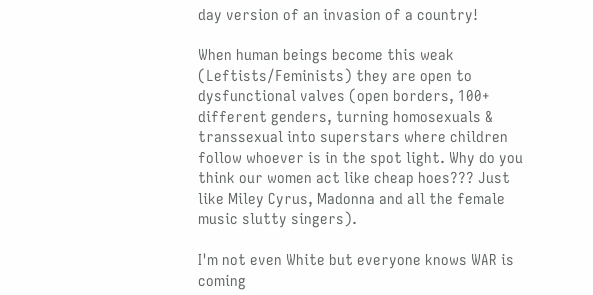day version of an invasion of a country!

When human beings become this weak (Leftists/Feminists) they are open to dysfunctional valves (open borders, 100+ different genders, turning homosexuals & transsexual into superstars where children follow whoever is in the spot light. Why do you think our women act like cheap hoes??? Just like Miley Cyrus, Madonna and all the female music slutty singers).

I'm not even White but everyone knows WAR is coming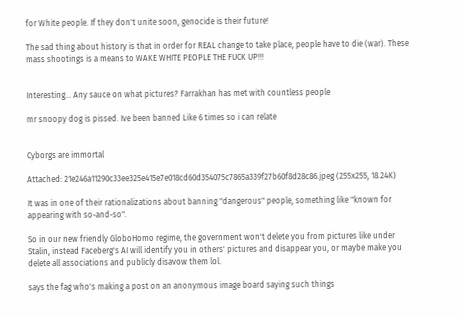for White people. If they don't unite soon, genocide is their future!

The sad thing about history is that in order for REAL change to take place, people have to die (war). These mass shootings is a means to WAKE WHITE PEOPLE THE FUCK UP!!!


Interesting… Any sauce on what pictures? Farrakhan has met with countless people

mr snoopy dog is pissed. Ive been banned Like 6 times so i can relate


Cyborgs are immortal

Attached: 21e246a11290c33ee325e415e7e018cd60d354075c7865a339f27b60f8d28c86.jpeg (255x255, 18.24K)

It was in one of their rationalizations about banning "dangerous" people, something like "known for appearing with so-and-so".

So in our new friendly GloboHomo regime, the government won't delete you from pictures like under Stalin, instead Faceberg's AI will identify you in others' pictures and disappear you, or maybe make you delete all associations and publicly disavow them lol.

says the fag who's making a post on an anonymous image board saying such things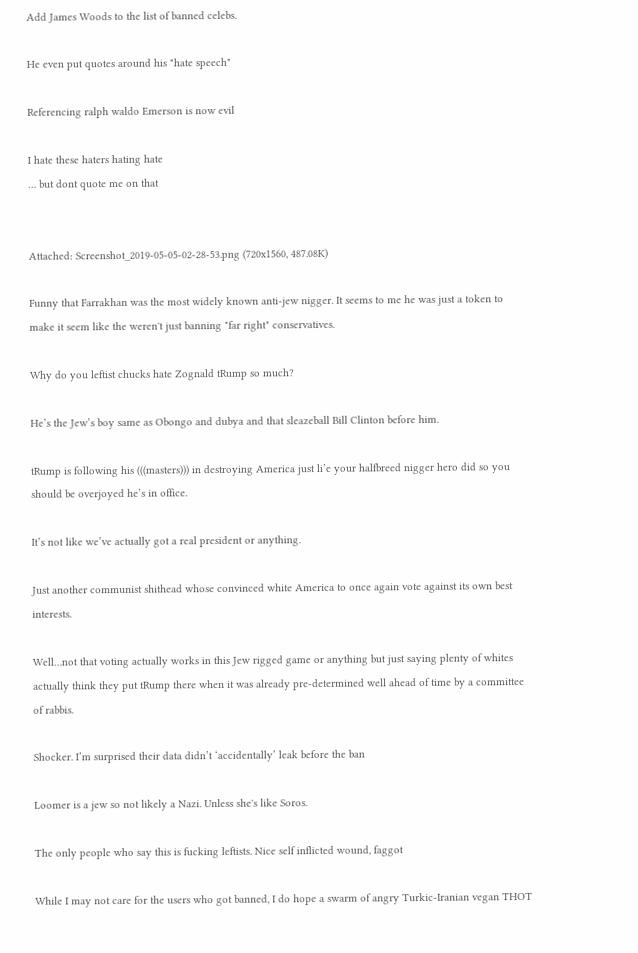Add James Woods to the list of banned celebs.

He even put quotes around his "hate speech"

Referencing ralph waldo Emerson is now evil

I hate these haters hating hate
… but dont quote me on that


Attached: Screenshot_2019-05-05-02-28-53.png (720x1560, 487.08K)

Funny that Farrakhan was the most widely known anti-jew nigger. It seems to me he was just a token to make it seem like the weren't just banning "far right" conservatives.

Why do you leftist chucks hate Zognald tRump so much?

He’s the Jew’s boy same as Obongo and dubya and that sleazeball Bill Clinton before him.

tRump is following his (((masters))) in destroying America just li’e your halfbreed nigger hero did so you should be overjoyed he’s in office.

It’s not like we’ve actually got a real president or anything.

Just another communist shithead whose convinced white America to once again vote against its own best interests.

Well…not that voting actually works in this Jew rigged game or anything but just saying plenty of whites actually think they put tRump there when it was already pre-determined well ahead of time by a committee of rabbis.

Shocker. I’m surprised their data didn’t ‘accidentally’ leak before the ban

Loomer is a jew so not likely a Nazi. Unless she's like Soros.

The only people who say this is fucking leftists. Nice self inflicted wound, faggot

While I may not care for the users who got banned, I do hope a swarm of angry Turkic-Iranian vegan THOT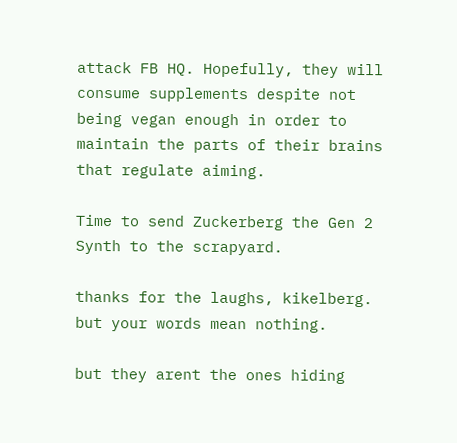attack FB HQ. Hopefully, they will consume supplements despite not being vegan enough in order to maintain the parts of their brains that regulate aiming.

Time to send Zuckerberg the Gen 2 Synth to the scrapyard.

thanks for the laughs, kikelberg. but your words mean nothing.

but they arent the ones hiding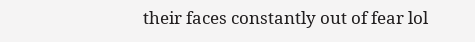their faces constantly out of fear lol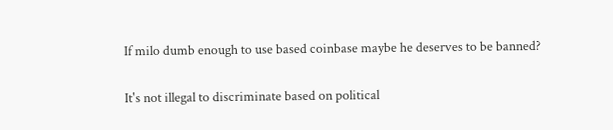If milo dumb enough to use based coinbase maybe he deserves to be banned?

It's not illegal to discriminate based on political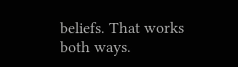beliefs. That works both ways.